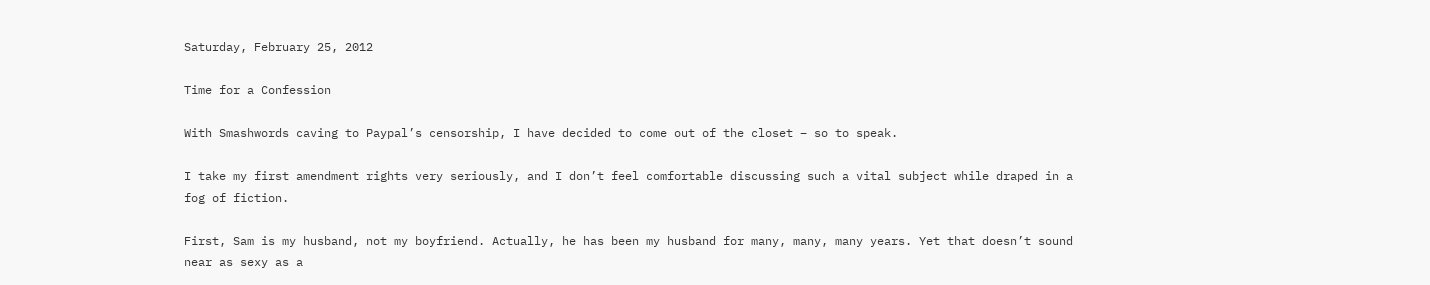Saturday, February 25, 2012

Time for a Confession

With Smashwords caving to Paypal’s censorship, I have decided to come out of the closet – so to speak.

I take my first amendment rights very seriously, and I don’t feel comfortable discussing such a vital subject while draped in a fog of fiction.

First, Sam is my husband, not my boyfriend. Actually, he has been my husband for many, many, many years. Yet that doesn’t sound near as sexy as a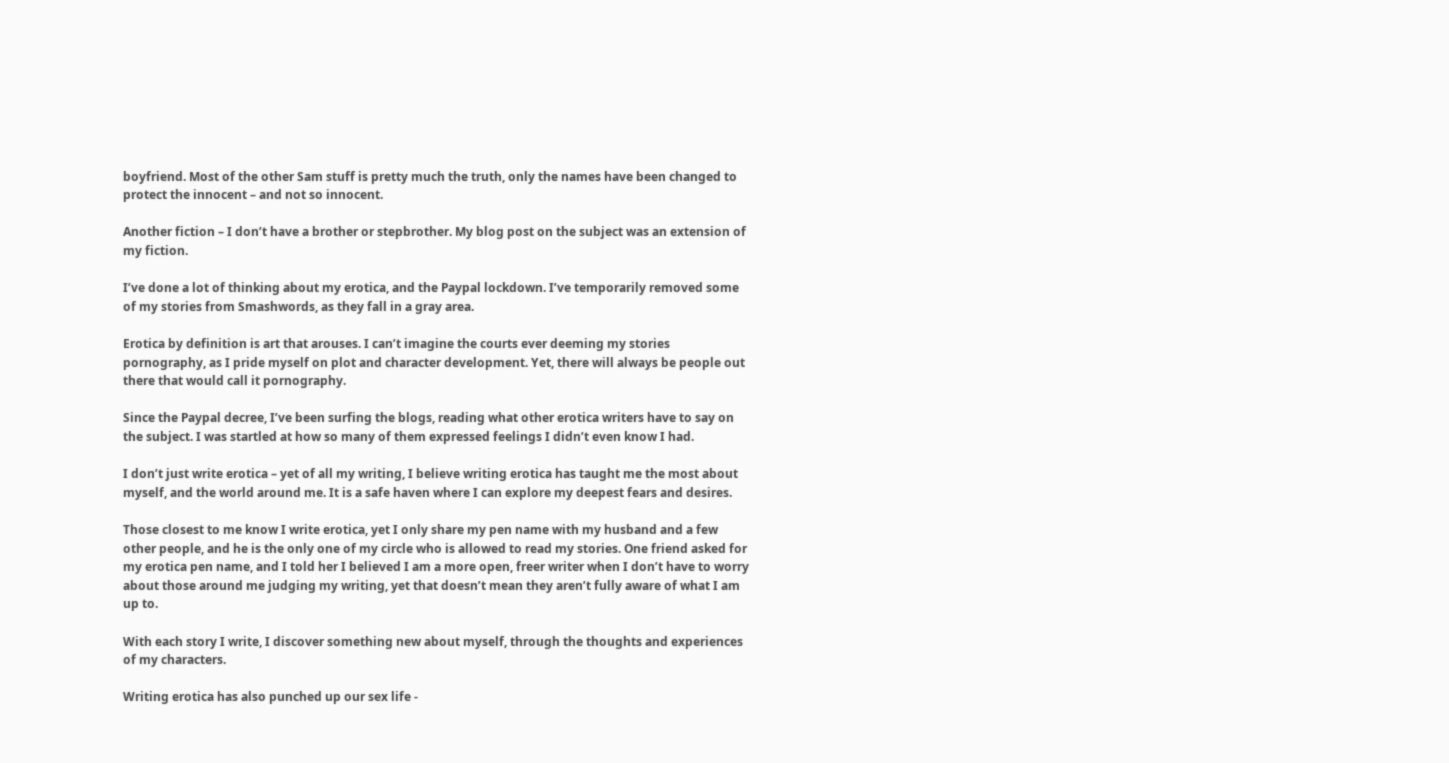boyfriend. Most of the other Sam stuff is pretty much the truth, only the names have been changed to protect the innocent – and not so innocent.

Another fiction – I don’t have a brother or stepbrother. My blog post on the subject was an extension of my fiction.

I’ve done a lot of thinking about my erotica, and the Paypal lockdown. I’ve temporarily removed some of my stories from Smashwords, as they fall in a gray area.

Erotica by definition is art that arouses. I can’t imagine the courts ever deeming my stories pornography, as I pride myself on plot and character development. Yet, there will always be people out there that would call it pornography.

Since the Paypal decree, I’ve been surfing the blogs, reading what other erotica writers have to say on the subject. I was startled at how so many of them expressed feelings I didn’t even know I had.

I don’t just write erotica – yet of all my writing, I believe writing erotica has taught me the most about myself, and the world around me. It is a safe haven where I can explore my deepest fears and desires.

Those closest to me know I write erotica, yet I only share my pen name with my husband and a few other people, and he is the only one of my circle who is allowed to read my stories. One friend asked for my erotica pen name, and I told her I believed I am a more open, freer writer when I don’t have to worry about those around me judging my writing, yet that doesn’t mean they aren’t fully aware of what I am up to.

With each story I write, I discover something new about myself, through the thoughts and experiences of my characters.

Writing erotica has also punched up our sex life -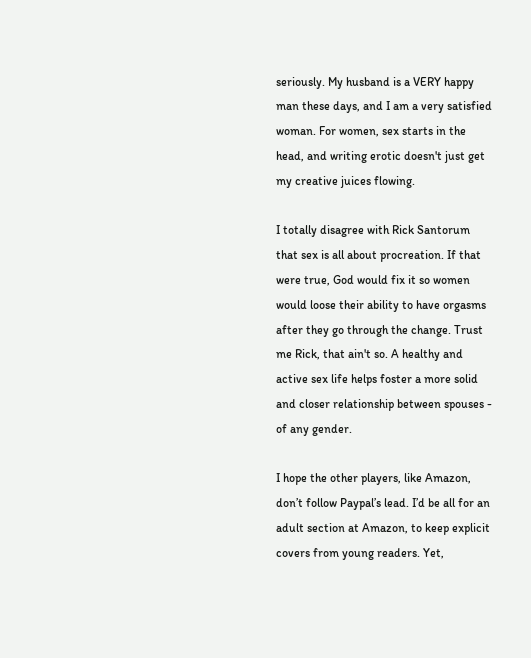seriously. My husband is a VERY happy man these days, and I am a very satisfied woman. For women, sex starts in the head, and writing erotic doesn't just get my creative juices flowing.

I totally disagree with Rick Santorum that sex is all about procreation. If that were true, God would fix it so women would loose their ability to have orgasms after they go through the change. Trust me Rick, that ain't so. A healthy and active sex life helps foster a more solid and closer relationship between spouses - of any gender.

I hope the other players, like Amazon, don’t follow Paypal’s lead. I’d be all for an adult section at Amazon, to keep explicit covers from young readers. Yet,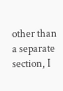other than a separate section, I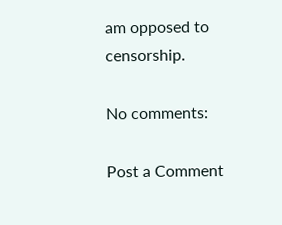am opposed to censorship.

No comments:

Post a Comment